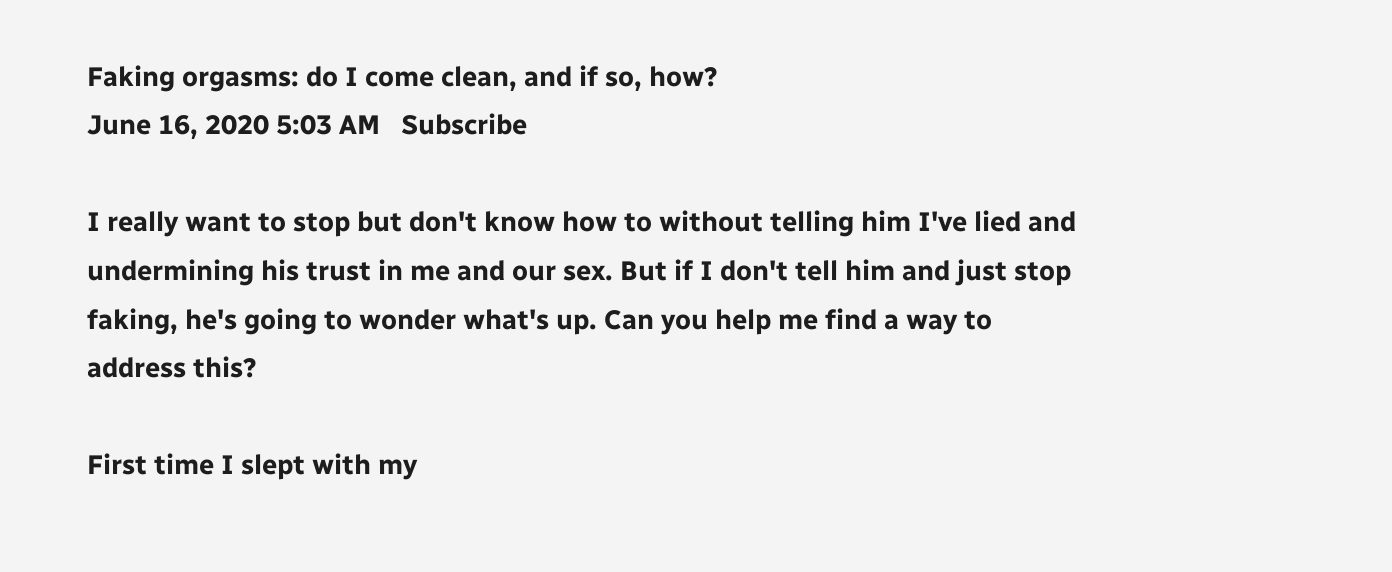Faking orgasms: do I come clean, and if so, how?
June 16, 2020 5:03 AM   Subscribe

I really want to stop but don't know how to without telling him I've lied and undermining his trust in me and our sex. But if I don't tell him and just stop faking, he's going to wonder what's up. Can you help me find a way to address this?

First time I slept with my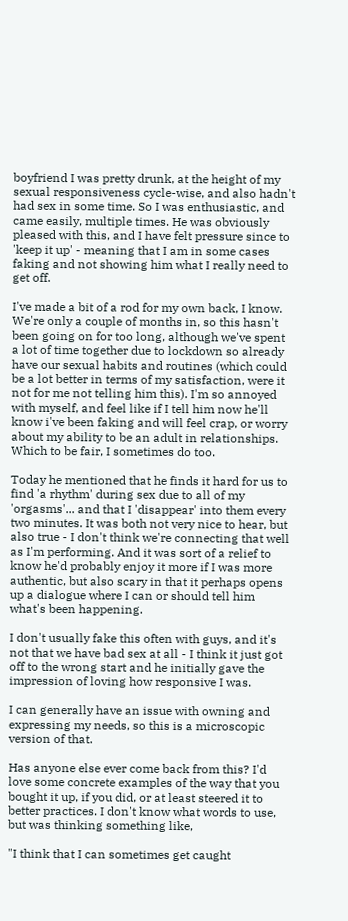boyfriend I was pretty drunk, at the height of my sexual responsiveness cycle-wise, and also hadn't had sex in some time. So I was enthusiastic, and came easily, multiple times. He was obviously pleased with this, and I have felt pressure since to 'keep it up' - meaning that I am in some cases faking and not showing him what I really need to get off.

I've made a bit of a rod for my own back, I know. We're only a couple of months in, so this hasn't been going on for too long, although we've spent a lot of time together due to lockdown so already have our sexual habits and routines (which could be a lot better in terms of my satisfaction, were it not for me not telling him this). I'm so annoyed with myself, and feel like if I tell him now he'll know i've been faking and will feel crap, or worry about my ability to be an adult in relationships. Which to be fair, I sometimes do too.

Today he mentioned that he finds it hard for us to find 'a rhythm' during sex due to all of my 'orgasms'... and that I 'disappear' into them every two minutes. It was both not very nice to hear, but also true - I don't think we're connecting that well as I'm performing. And it was sort of a relief to know he'd probably enjoy it more if I was more authentic, but also scary in that it perhaps opens up a dialogue where I can or should tell him what's been happening.

I don't usually fake this often with guys, and it's not that we have bad sex at all - I think it just got off to the wrong start and he initially gave the impression of loving how responsive I was.

I can generally have an issue with owning and expressing my needs, so this is a microscopic version of that.

Has anyone else ever come back from this? I'd love some concrete examples of the way that you bought it up, if you did, or at least steered it to better practices. I don't know what words to use, but was thinking something like,

"I think that I can sometimes get caught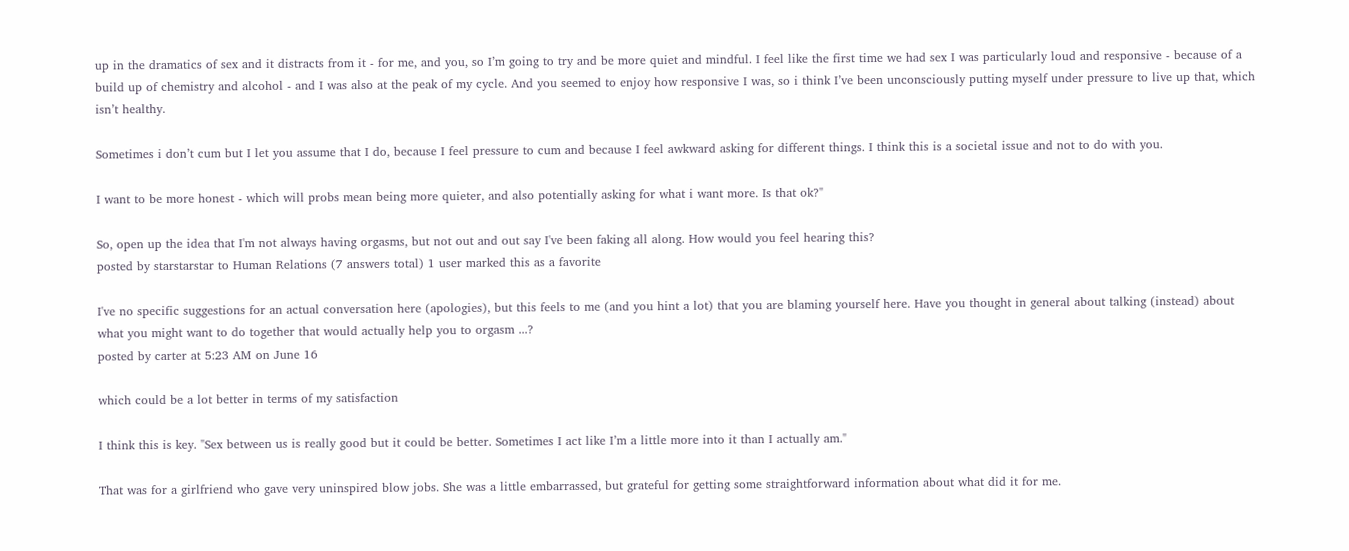up in the dramatics of sex and it distracts from it - for me, and you, so I’m going to try and be more quiet and mindful. I feel like the first time we had sex I was particularly loud and responsive - because of a build up of chemistry and alcohol - and I was also at the peak of my cycle. And you seemed to enjoy how responsive I was, so i think I’ve been unconsciously putting myself under pressure to live up that, which isn’t healthy.

Sometimes i don’t cum but I let you assume that I do, because I feel pressure to cum and because I feel awkward asking for different things. I think this is a societal issue and not to do with you.

I want to be more honest - which will probs mean being more quieter, and also potentially asking for what i want more. Is that ok?"

So, open up the idea that I'm not always having orgasms, but not out and out say I've been faking all along. How would you feel hearing this?
posted by starstarstar to Human Relations (7 answers total) 1 user marked this as a favorite

I've no specific suggestions for an actual conversation here (apologies), but this feels to me (and you hint a lot) that you are blaming yourself here. Have you thought in general about talking (instead) about what you might want to do together that would actually help you to orgasm ...?
posted by carter at 5:23 AM on June 16

which could be a lot better in terms of my satisfaction

I think this is key. "Sex between us is really good but it could be better. Sometimes I act like I’m a little more into it than I actually am."

That was for a girlfriend who gave very uninspired blow jobs. She was a little embarrassed, but grateful for getting some straightforward information about what did it for me.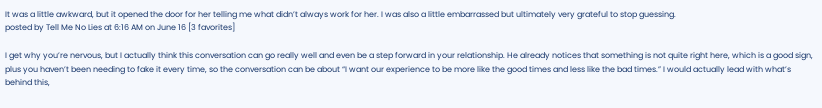It was a little awkward, but it opened the door for her telling me what didn’t always work for her. I was also a little embarrassed but ultimately very grateful to stop guessing.
posted by Tell Me No Lies at 6:16 AM on June 16 [3 favorites]

I get why you’re nervous, but I actually think this conversation can go really well and even be a step forward in your relationship. He already notices that something is not quite right here, which is a good sign, plus you haven’t been needing to fake it every time, so the conversation can be about “I want our experience to be more like the good times and less like the bad times.” I would actually lead with what’s behind this,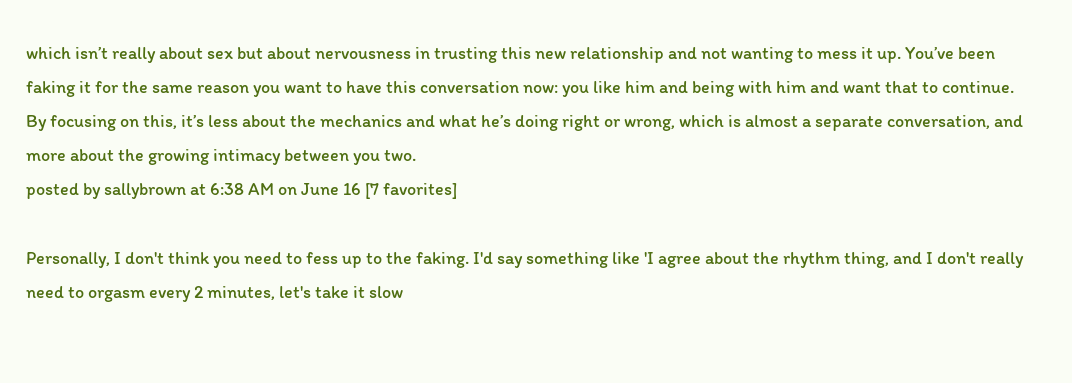which isn’t really about sex but about nervousness in trusting this new relationship and not wanting to mess it up. You’ve been faking it for the same reason you want to have this conversation now: you like him and being with him and want that to continue. By focusing on this, it’s less about the mechanics and what he’s doing right or wrong, which is almost a separate conversation, and more about the growing intimacy between you two.
posted by sallybrown at 6:38 AM on June 16 [7 favorites]

Personally, I don't think you need to fess up to the faking. I'd say something like 'I agree about the rhythm thing, and I don't really need to orgasm every 2 minutes, let's take it slow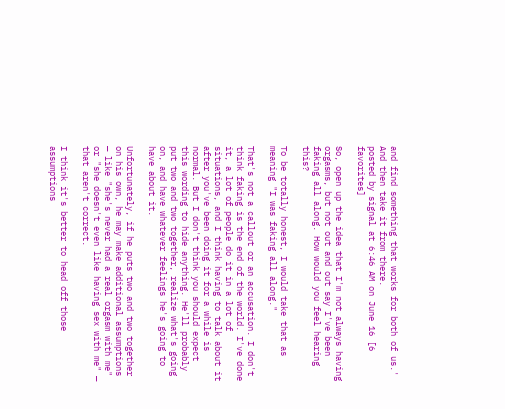and find something that works for both of us.' And then take it from there.
posted by signal at 6:46 AM on June 16 [6 favorites]

So, open up the idea that I'm not always having orgasms, but not out and out say I've been faking all along. How would you feel hearing this?

To be totally honest, I would take that as meaning "I was faking all along."

That's not a callout or an accusation. I don't think faking is the end of the world. I've done it, a lot of people do it in a lot of situations, and I think having to talk about it after you've been doing it for a while is normal. But I don't think you should expect this wording to hide anything. He'll probably put two and two together, realize what's going on, and have whatever feelings he's going to have about it.

Unfortunately, if he puts two and two together on his own, he may make additional assumptions — like "she's never had a real orgasm with me" or "she doesn't even like having sex with me" — that aren't correct.

I think it's better to head off those assumptions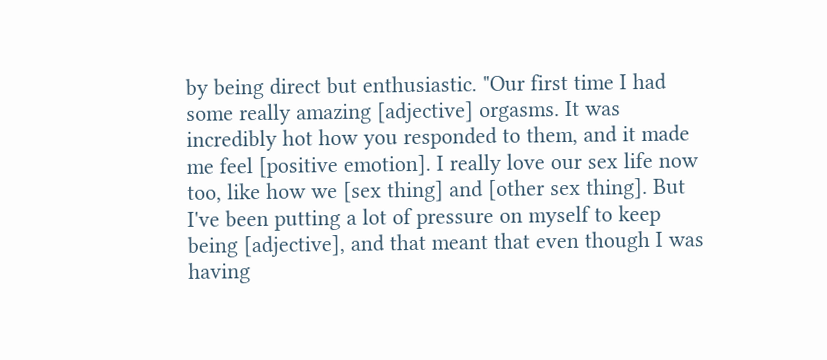by being direct but enthusiastic. "Our first time I had some really amazing [adjective] orgasms. It was incredibly hot how you responded to them, and it made me feel [positive emotion]. I really love our sex life now too, like how we [sex thing] and [other sex thing]. But I've been putting a lot of pressure on myself to keep being [adjective], and that meant that even though I was having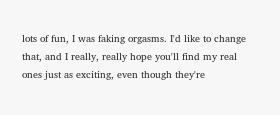lots of fun, I was faking orgasms. I'd like to change that, and I really, really hope you'll find my real ones just as exciting, even though they're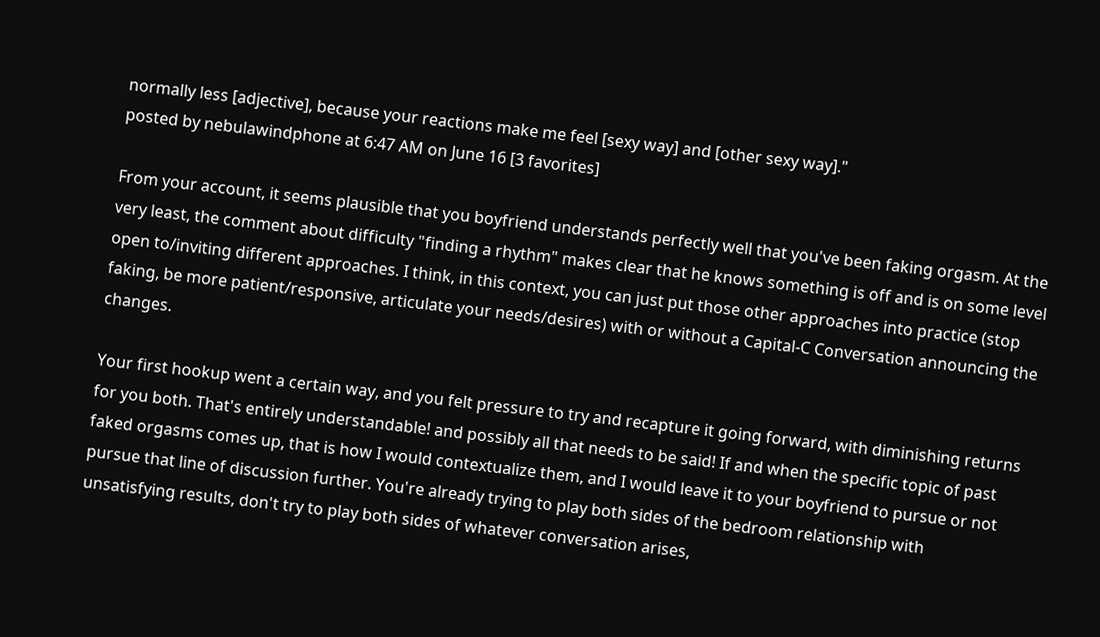normally less [adjective], because your reactions make me feel [sexy way] and [other sexy way]."
posted by nebulawindphone at 6:47 AM on June 16 [3 favorites]

From your account, it seems plausible that you boyfriend understands perfectly well that you've been faking orgasm. At the very least, the comment about difficulty "finding a rhythm" makes clear that he knows something is off and is on some level open to/inviting different approaches. I think, in this context, you can just put those other approaches into practice (stop faking, be more patient/responsive, articulate your needs/desires) with or without a Capital-C Conversation announcing the changes.

Your first hookup went a certain way, and you felt pressure to try and recapture it going forward, with diminishing returns for you both. That's entirely understandable! and possibly all that needs to be said! If and when the specific topic of past faked orgasms comes up, that is how I would contextualize them, and I would leave it to your boyfriend to pursue or not pursue that line of discussion further. You're already trying to play both sides of the bedroom relationship with unsatisfying results, don't try to play both sides of whatever conversation arises,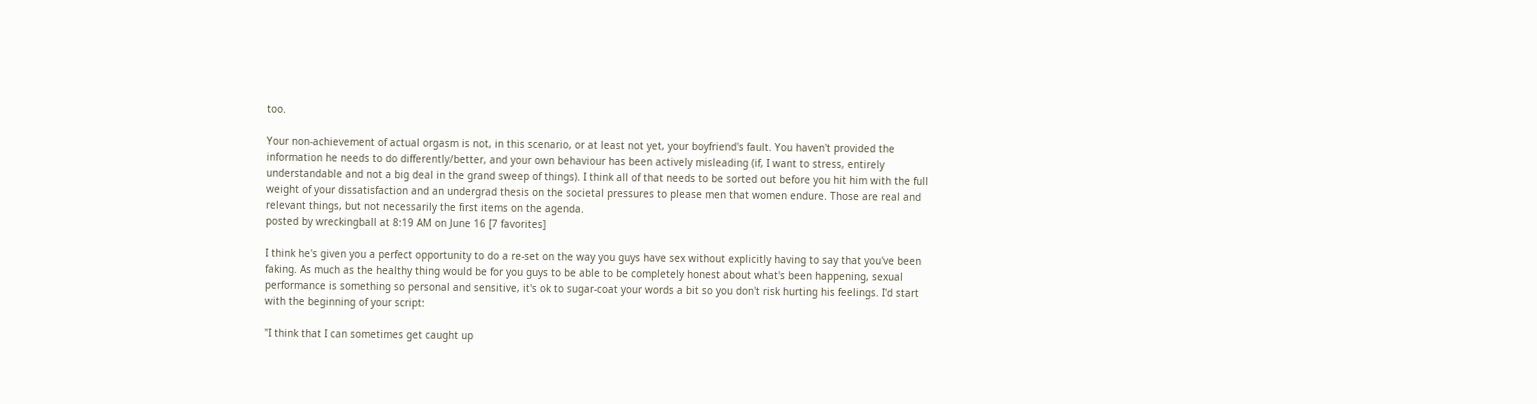too.

Your non-achievement of actual orgasm is not, in this scenario, or at least not yet, your boyfriend's fault. You haven't provided the information he needs to do differently/better, and your own behaviour has been actively misleading (if, I want to stress, entirely understandable and not a big deal in the grand sweep of things). I think all of that needs to be sorted out before you hit him with the full weight of your dissatisfaction and an undergrad thesis on the societal pressures to please men that women endure. Those are real and relevant things, but not necessarily the first items on the agenda.
posted by wreckingball at 8:19 AM on June 16 [7 favorites]

I think he's given you a perfect opportunity to do a re-set on the way you guys have sex without explicitly having to say that you've been faking. As much as the healthy thing would be for you guys to be able to be completely honest about what's been happening, sexual performance is something so personal and sensitive, it's ok to sugar-coat your words a bit so you don't risk hurting his feelings. I'd start with the beginning of your script:

"I think that I can sometimes get caught up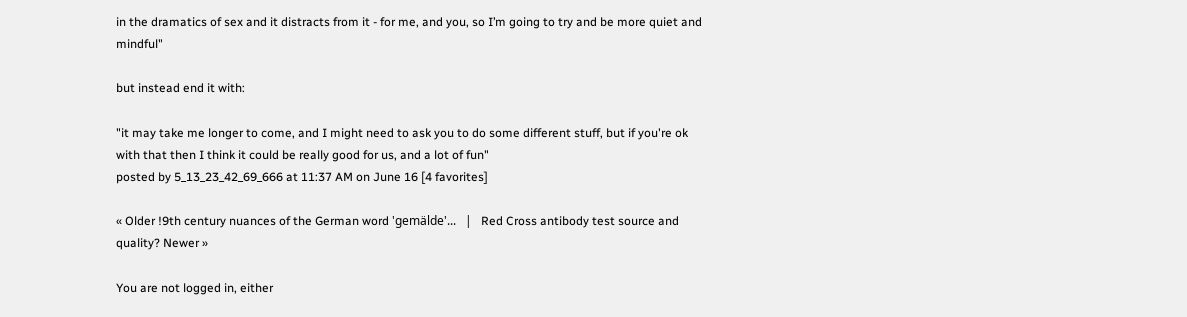in the dramatics of sex and it distracts from it - for me, and you, so I’m going to try and be more quiet and mindful"

but instead end it with:

"it may take me longer to come, and I might need to ask you to do some different stuff, but if you're ok with that then I think it could be really good for us, and a lot of fun"
posted by 5_13_23_42_69_666 at 11:37 AM on June 16 [4 favorites]

« Older !9th century nuances of the German word 'gemälde'...   |   Red Cross antibody test source and quality? Newer »

You are not logged in, either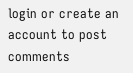login or create an account to post comments